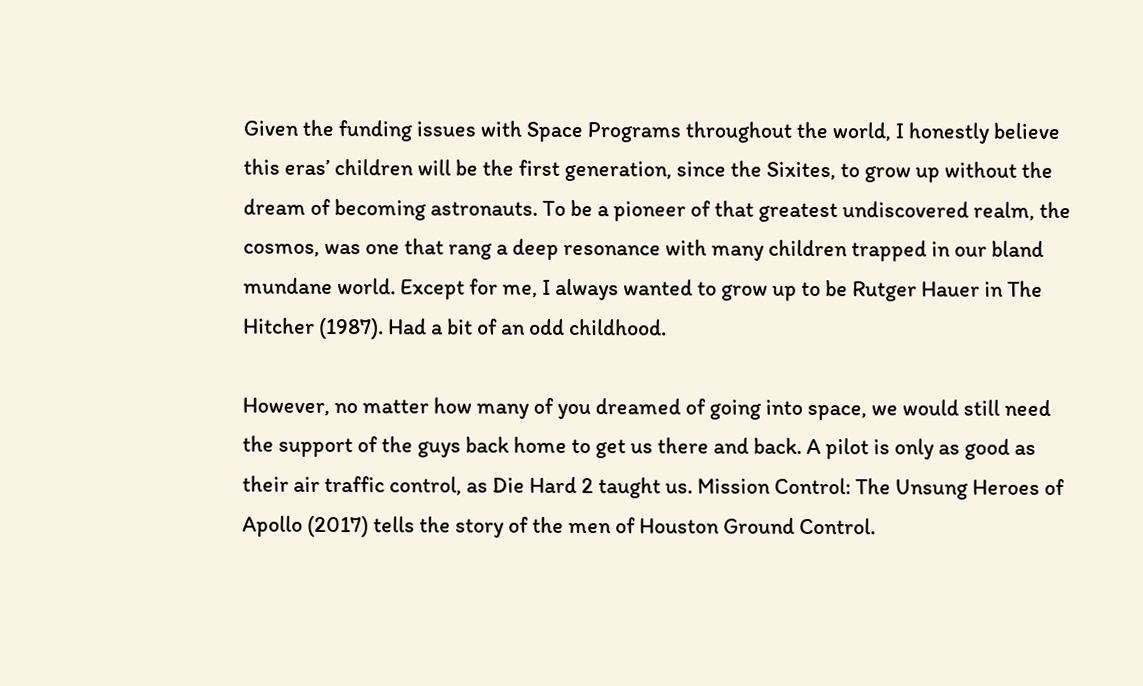Given the funding issues with Space Programs throughout the world, I honestly believe this eras’ children will be the first generation, since the Sixites, to grow up without the dream of becoming astronauts. To be a pioneer of that greatest undiscovered realm, the cosmos, was one that rang a deep resonance with many children trapped in our bland mundane world. Except for me, I always wanted to grow up to be Rutger Hauer in The Hitcher (1987). Had a bit of an odd childhood.

However, no matter how many of you dreamed of going into space, we would still need the support of the guys back home to get us there and back. A pilot is only as good as their air traffic control, as Die Hard 2 taught us. Mission Control: The Unsung Heroes of Apollo (2017) tells the story of the men of Houston Ground Control.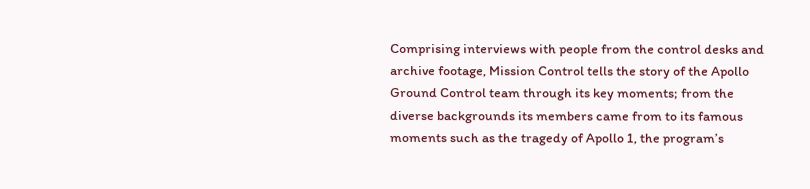Comprising interviews with people from the control desks and archive footage, Mission Control tells the story of the Apollo Ground Control team through its key moments; from the diverse backgrounds its members came from to its famous moments such as the tragedy of Apollo 1, the program’s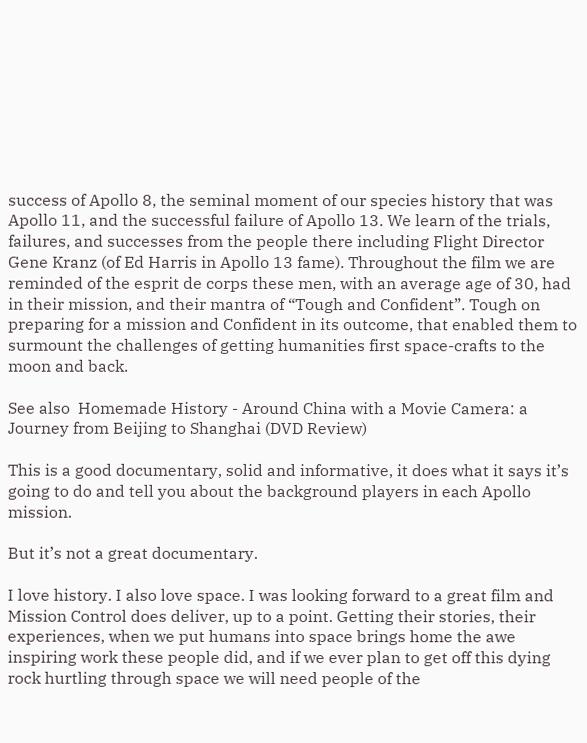success of Apollo 8, the seminal moment of our species history that was Apollo 11, and the successful failure of Apollo 13. We learn of the trials, failures, and successes from the people there including Flight Director Gene Kranz (of Ed Harris in Apollo 13 fame). Throughout the film we are reminded of the esprit de corps these men, with an average age of 30, had in their mission, and their mantra of “Tough and Confident”. Tough on preparing for a mission and Confident in its outcome, that enabled them to surmount the challenges of getting humanities first space-crafts to the moon and back.

See also  Homemade History - Around China with a Movie Camera: a Journey from Beijing to Shanghai (DVD Review)

This is a good documentary, solid and informative, it does what it says it’s going to do and tell you about the background players in each Apollo mission.

But it’s not a great documentary.

I love history. I also love space. I was looking forward to a great film and Mission Control does deliver, up to a point. Getting their stories, their experiences, when we put humans into space brings home the awe inspiring work these people did, and if we ever plan to get off this dying rock hurtling through space we will need people of the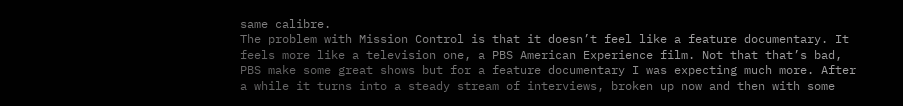same calibre.
The problem with Mission Control is that it doesn’t feel like a feature documentary. It feels more like a television one, a PBS American Experience film. Not that that’s bad, PBS make some great shows but for a feature documentary I was expecting much more. After a while it turns into a steady stream of interviews, broken up now and then with some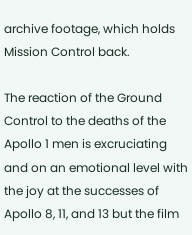archive footage, which holds Mission Control back.

The reaction of the Ground Control to the deaths of the Apollo 1 men is excruciating and on an emotional level with the joy at the successes of Apollo 8, 11, and 13 but the film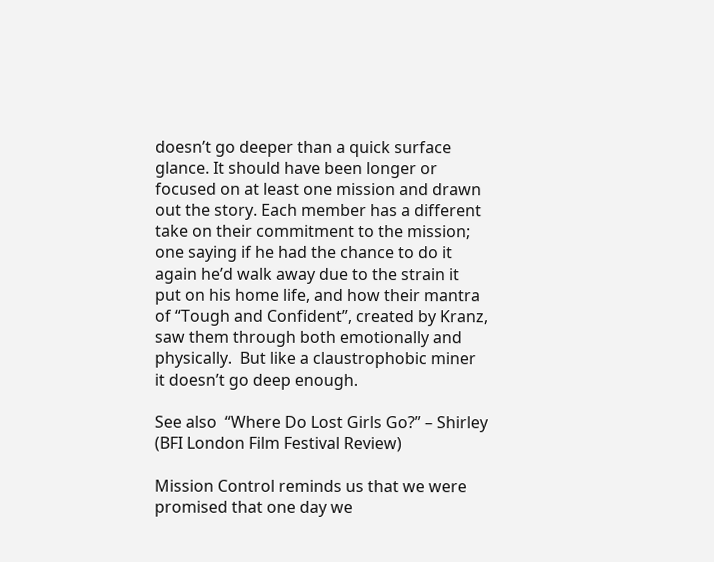doesn’t go deeper than a quick surface glance. It should have been longer or focused on at least one mission and drawn out the story. Each member has a different take on their commitment to the mission; one saying if he had the chance to do it again he’d walk away due to the strain it put on his home life, and how their mantra of “Tough and Confident”, created by Kranz, saw them through both emotionally and physically.  But like a claustrophobic miner it doesn’t go deep enough.

See also  “Where Do Lost Girls Go?” – Shirley (BFI London Film Festival Review)

Mission Control reminds us that we were promised that one day we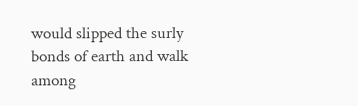would slipped the surly bonds of earth and walk among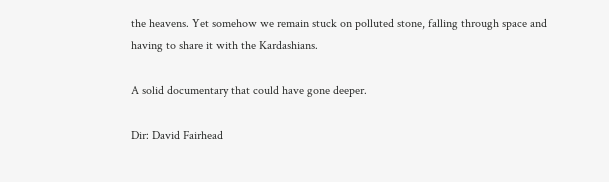the heavens. Yet somehow we remain stuck on polluted stone, falling through space and having to share it with the Kardashians.

A solid documentary that could have gone deeper.

Dir: David Fairhead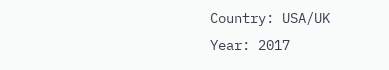Country: USA/UK
Year: 2017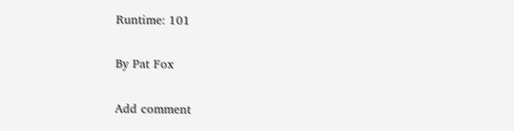Runtime: 101

By Pat Fox

Add comment